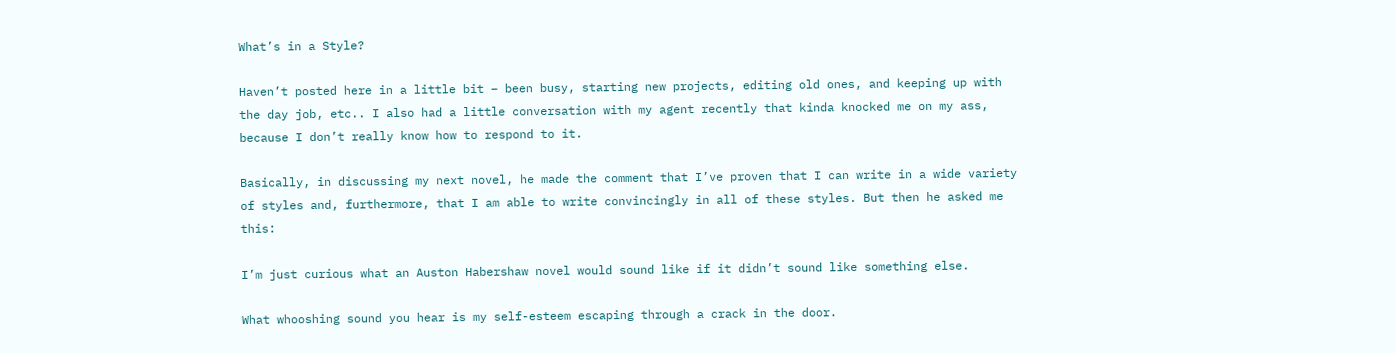What’s in a Style?

Haven’t posted here in a little bit – been busy, starting new projects, editing old ones, and keeping up with the day job, etc.. I also had a little conversation with my agent recently that kinda knocked me on my ass, because I don’t really know how to respond to it.

Basically, in discussing my next novel, he made the comment that I’ve proven that I can write in a wide variety of styles and, furthermore, that I am able to write convincingly in all of these styles. But then he asked me this:

I’m just curious what an Auston Habershaw novel would sound like if it didn’t sound like something else.

What whooshing sound you hear is my self-esteem escaping through a crack in the door.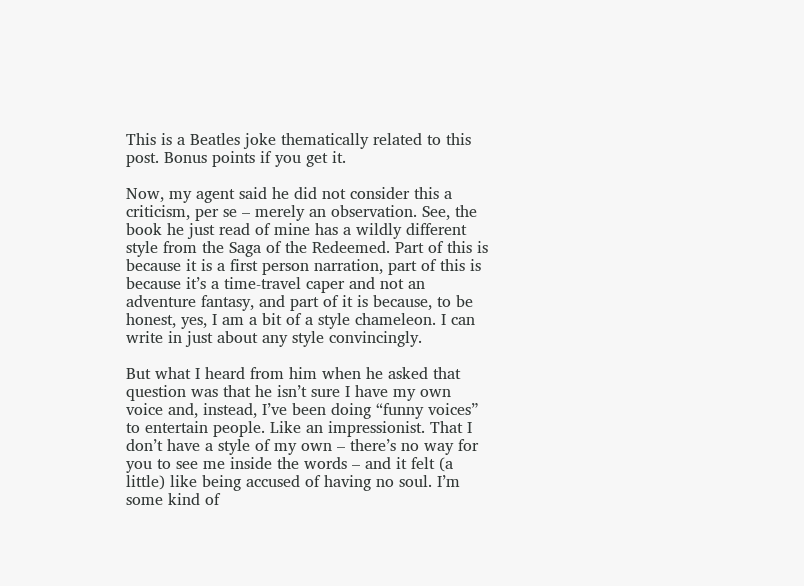This is a Beatles joke thematically related to this post. Bonus points if you get it.

Now, my agent said he did not consider this a criticism, per se – merely an observation. See, the book he just read of mine has a wildly different style from the Saga of the Redeemed. Part of this is because it is a first person narration, part of this is because it’s a time-travel caper and not an adventure fantasy, and part of it is because, to be honest, yes, I am a bit of a style chameleon. I can write in just about any style convincingly.

But what I heard from him when he asked that question was that he isn’t sure I have my own voice and, instead, I’ve been doing “funny voices” to entertain people. Like an impressionist. That I don’t have a style of my own – there’s no way for you to see me inside the words – and it felt (a little) like being accused of having no soul. I’m some kind of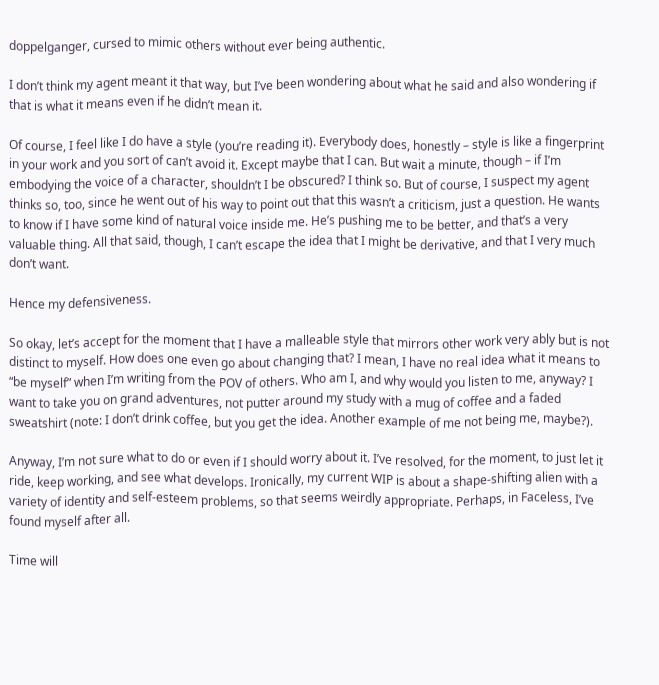doppelganger, cursed to mimic others without ever being authentic.

I don’t think my agent meant it that way, but I’ve been wondering about what he said and also wondering if that is what it means even if he didn’t mean it.

Of course, I feel like I do have a style (you’re reading it). Everybody does, honestly – style is like a fingerprint in your work and you sort of can’t avoid it. Except maybe that I can. But wait a minute, though – if I’m embodying the voice of a character, shouldn’t I be obscured? I think so. But of course, I suspect my agent thinks so, too, since he went out of his way to point out that this wasn’t a criticism, just a question. He wants to know if I have some kind of natural voice inside me. He’s pushing me to be better, and that’s a very valuable thing. All that said, though, I can’t escape the idea that I might be derivative, and that I very much don’t want.

Hence my defensiveness.

So okay, let’s accept for the moment that I have a malleable style that mirrors other work very ably but is not distinct to myself. How does one even go about changing that? I mean, I have no real idea what it means to “be myself” when I’m writing from the POV of others. Who am I, and why would you listen to me, anyway? I want to take you on grand adventures, not putter around my study with a mug of coffee and a faded sweatshirt (note: I don’t drink coffee, but you get the idea. Another example of me not being me, maybe?).

Anyway, I’m not sure what to do or even if I should worry about it. I’ve resolved, for the moment, to just let it ride, keep working, and see what develops. Ironically, my current WIP is about a shape-shifting alien with a variety of identity and self-esteem problems, so that seems weirdly appropriate. Perhaps, in Faceless, I’ve found myself after all.

Time will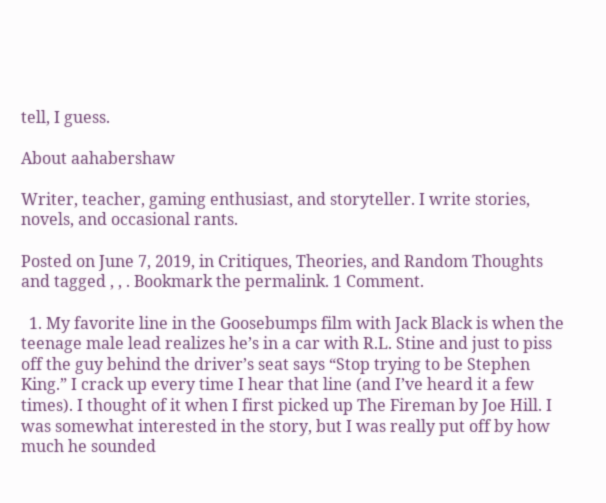tell, I guess.

About aahabershaw

Writer, teacher, gaming enthusiast, and storyteller. I write stories, novels, and occasional rants.

Posted on June 7, 2019, in Critiques, Theories, and Random Thoughts and tagged , , . Bookmark the permalink. 1 Comment.

  1. My favorite line in the Goosebumps film with Jack Black is when the teenage male lead realizes he’s in a car with R.L. Stine and just to piss off the guy behind the driver’s seat says “Stop trying to be Stephen King.” I crack up every time I hear that line (and I’ve heard it a few times). I thought of it when I first picked up The Fireman by Joe Hill. I was somewhat interested in the story, but I was really put off by how much he sounded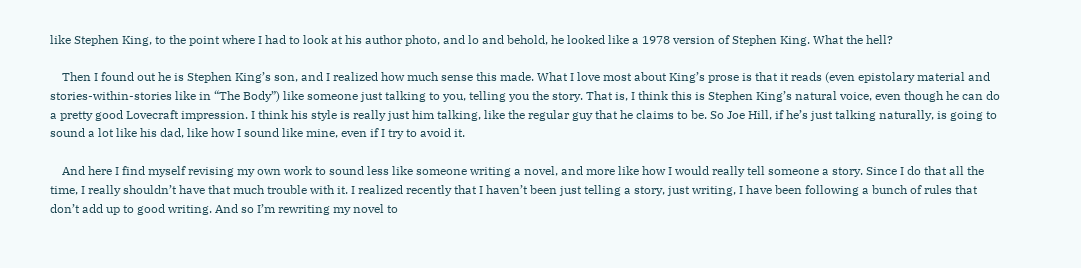like Stephen King, to the point where I had to look at his author photo, and lo and behold, he looked like a 1978 version of Stephen King. What the hell?

    Then I found out he is Stephen King’s son, and I realized how much sense this made. What I love most about King’s prose is that it reads (even epistolary material and stories-within-stories like in “The Body”) like someone just talking to you, telling you the story. That is, I think this is Stephen King’s natural voice, even though he can do a pretty good Lovecraft impression. I think his style is really just him talking, like the regular guy that he claims to be. So Joe Hill, if he’s just talking naturally, is going to sound a lot like his dad, like how I sound like mine, even if I try to avoid it.

    And here I find myself revising my own work to sound less like someone writing a novel, and more like how I would really tell someone a story. Since I do that all the time, I really shouldn’t have that much trouble with it. I realized recently that I haven’t been just telling a story, just writing, I have been following a bunch of rules that don’t add up to good writing. And so I’m rewriting my novel to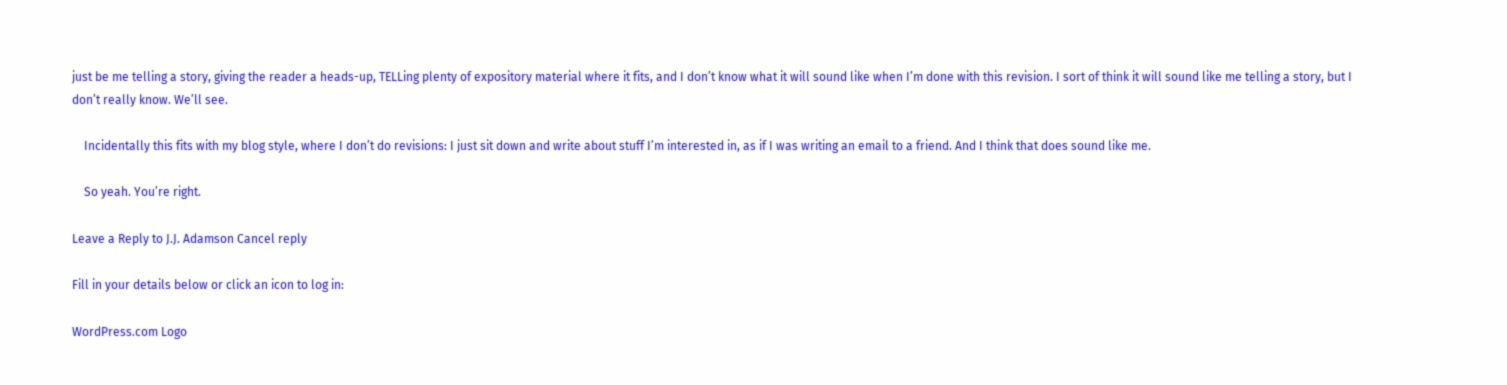just be me telling a story, giving the reader a heads-up, TELLing plenty of expository material where it fits, and I don’t know what it will sound like when I’m done with this revision. I sort of think it will sound like me telling a story, but I don’t really know. We’ll see.

    Incidentally this fits with my blog style, where I don’t do revisions: I just sit down and write about stuff I’m interested in, as if I was writing an email to a friend. And I think that does sound like me.

    So yeah. You’re right.

Leave a Reply to J.J. Adamson Cancel reply

Fill in your details below or click an icon to log in:

WordPress.com Logo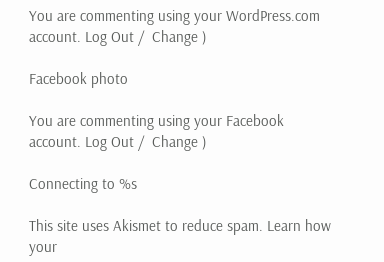You are commenting using your WordPress.com account. Log Out /  Change )

Facebook photo

You are commenting using your Facebook account. Log Out /  Change )

Connecting to %s

This site uses Akismet to reduce spam. Learn how your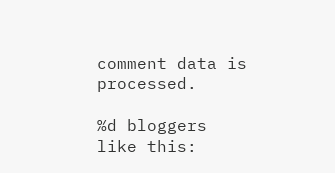comment data is processed.

%d bloggers like this: